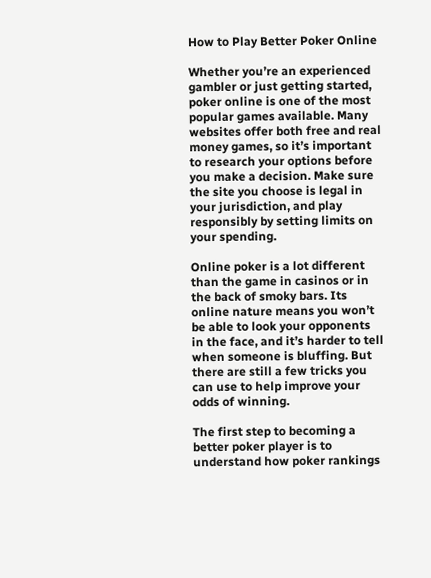How to Play Better Poker Online

Whether you’re an experienced gambler or just getting started, poker online is one of the most popular games available. Many websites offer both free and real money games, so it’s important to research your options before you make a decision. Make sure the site you choose is legal in your jurisdiction, and play responsibly by setting limits on your spending.

Online poker is a lot different than the game in casinos or in the back of smoky bars. Its online nature means you won’t be able to look your opponents in the face, and it’s harder to tell when someone is bluffing. But there are still a few tricks you can use to help improve your odds of winning.

The first step to becoming a better poker player is to understand how poker rankings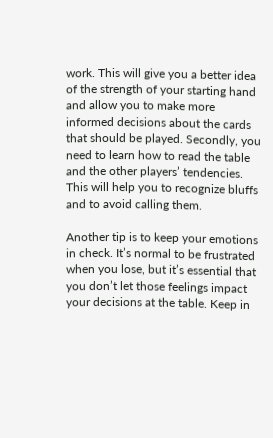work. This will give you a better idea of the strength of your starting hand and allow you to make more informed decisions about the cards that should be played. Secondly, you need to learn how to read the table and the other players’ tendencies. This will help you to recognize bluffs and to avoid calling them.

Another tip is to keep your emotions in check. It’s normal to be frustrated when you lose, but it’s essential that you don’t let those feelings impact your decisions at the table. Keep in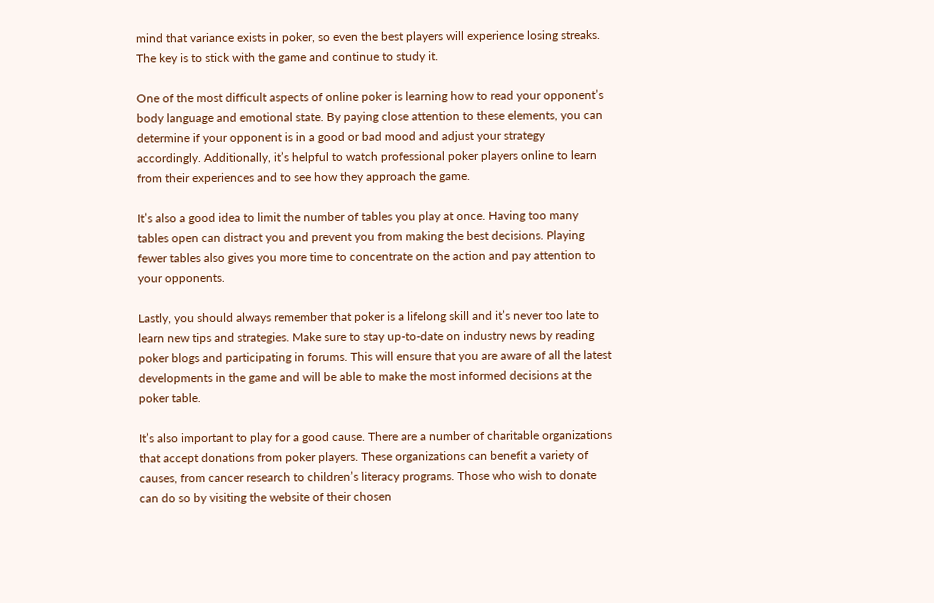mind that variance exists in poker, so even the best players will experience losing streaks. The key is to stick with the game and continue to study it.

One of the most difficult aspects of online poker is learning how to read your opponent’s body language and emotional state. By paying close attention to these elements, you can determine if your opponent is in a good or bad mood and adjust your strategy accordingly. Additionally, it’s helpful to watch professional poker players online to learn from their experiences and to see how they approach the game.

It’s also a good idea to limit the number of tables you play at once. Having too many tables open can distract you and prevent you from making the best decisions. Playing fewer tables also gives you more time to concentrate on the action and pay attention to your opponents.

Lastly, you should always remember that poker is a lifelong skill and it’s never too late to learn new tips and strategies. Make sure to stay up-to-date on industry news by reading poker blogs and participating in forums. This will ensure that you are aware of all the latest developments in the game and will be able to make the most informed decisions at the poker table.

It’s also important to play for a good cause. There are a number of charitable organizations that accept donations from poker players. These organizations can benefit a variety of causes, from cancer research to children’s literacy programs. Those who wish to donate can do so by visiting the website of their chosen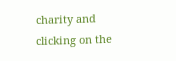charity and clicking on the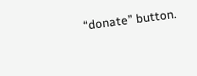“donate” button.